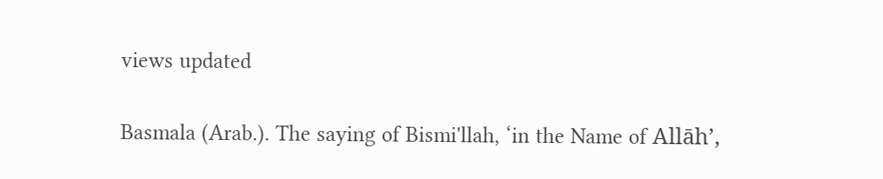views updated

Basmala (Arab.). The saying of Bismi'llah, ‘in the Name of Allāh’,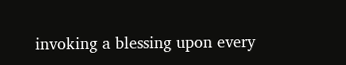invoking a blessing upon every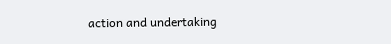action and undertaking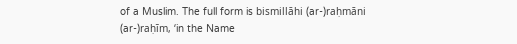of a Muslim. The full form is bismillāhi (ar-)raḥmāni (ar-)raḥīm, ‘in the Name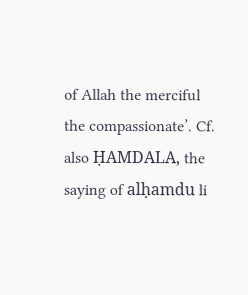of Allah the merciful the compassionate’. Cf. also ḤAMDALA, the saying of alḥamdu li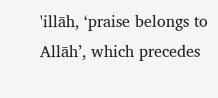'illāh, ‘praise belongs to Allāh’, which precedes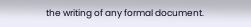the writing of any formal document.